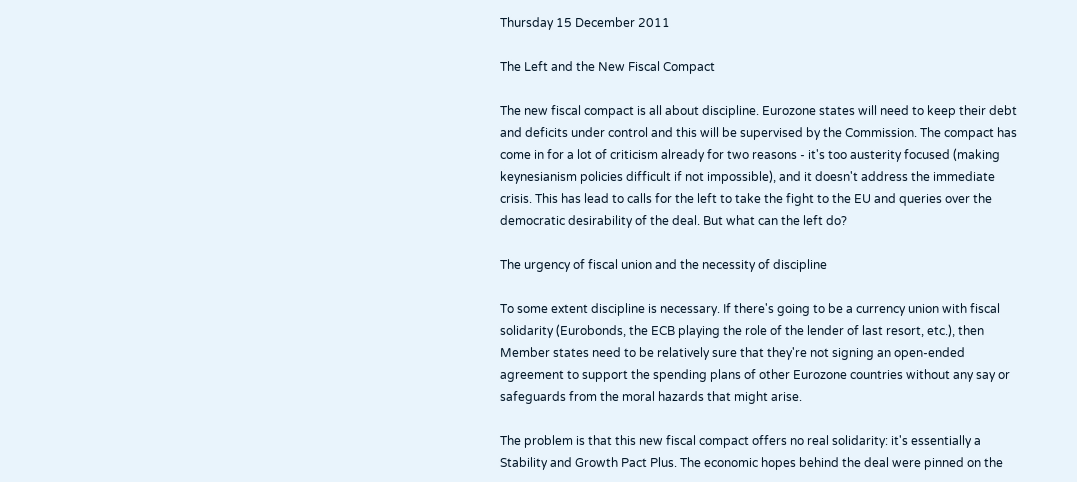Thursday 15 December 2011

The Left and the New Fiscal Compact

The new fiscal compact is all about discipline. Eurozone states will need to keep their debt and deficits under control and this will be supervised by the Commission. The compact has come in for a lot of criticism already for two reasons - it's too austerity focused (making keynesianism policies difficult if not impossible), and it doesn't address the immediate crisis. This has lead to calls for the left to take the fight to the EU and queries over the democratic desirability of the deal. But what can the left do?

The urgency of fiscal union and the necessity of discipline

To some extent discipline is necessary. If there's going to be a currency union with fiscal solidarity (Eurobonds, the ECB playing the role of the lender of last resort, etc.), then Member states need to be relatively sure that they're not signing an open-ended agreement to support the spending plans of other Eurozone countries without any say or safeguards from the moral hazards that might arise.

The problem is that this new fiscal compact offers no real solidarity: it's essentially a Stability and Growth Pact Plus. The economic hopes behind the deal were pinned on the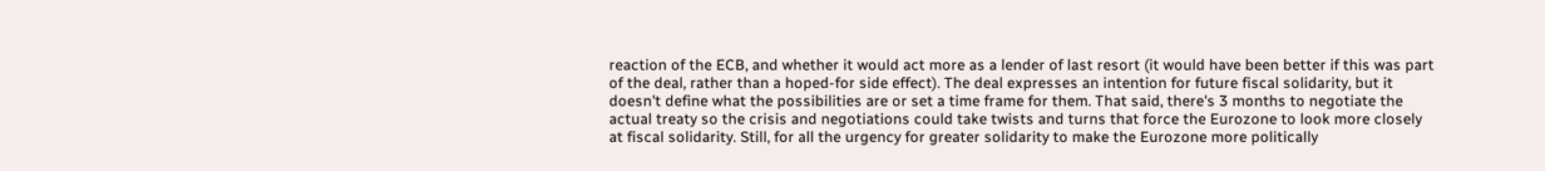reaction of the ECB, and whether it would act more as a lender of last resort (it would have been better if this was part of the deal, rather than a hoped-for side effect). The deal expresses an intention for future fiscal solidarity, but it doesn't define what the possibilities are or set a time frame for them. That said, there's 3 months to negotiate the actual treaty so the crisis and negotiations could take twists and turns that force the Eurozone to look more closely at fiscal solidarity. Still, for all the urgency for greater solidarity to make the Eurozone more politically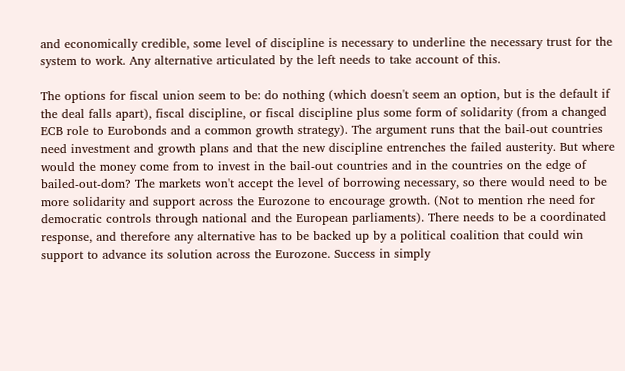and economically credible, some level of discipline is necessary to underline the necessary trust for the system to work. Any alternative articulated by the left needs to take account of this.

The options for fiscal union seem to be: do nothing (which doesn't seem an option, but is the default if the deal falls apart), fiscal discipline, or fiscal discipline plus some form of solidarity (from a changed ECB role to Eurobonds and a common growth strategy). The argument runs that the bail-out countries need investment and growth plans and that the new discipline entrenches the failed austerity. But where would the money come from to invest in the bail-out countries and in the countries on the edge of bailed-out-dom? The markets won't accept the level of borrowing necessary, so there would need to be more solidarity and support across the Eurozone to encourage growth. (Not to mention rhe need for democratic controls through national and the European parliaments). There needs to be a coordinated response, and therefore any alternative has to be backed up by a political coalition that could win support to advance its solution across the Eurozone. Success in simply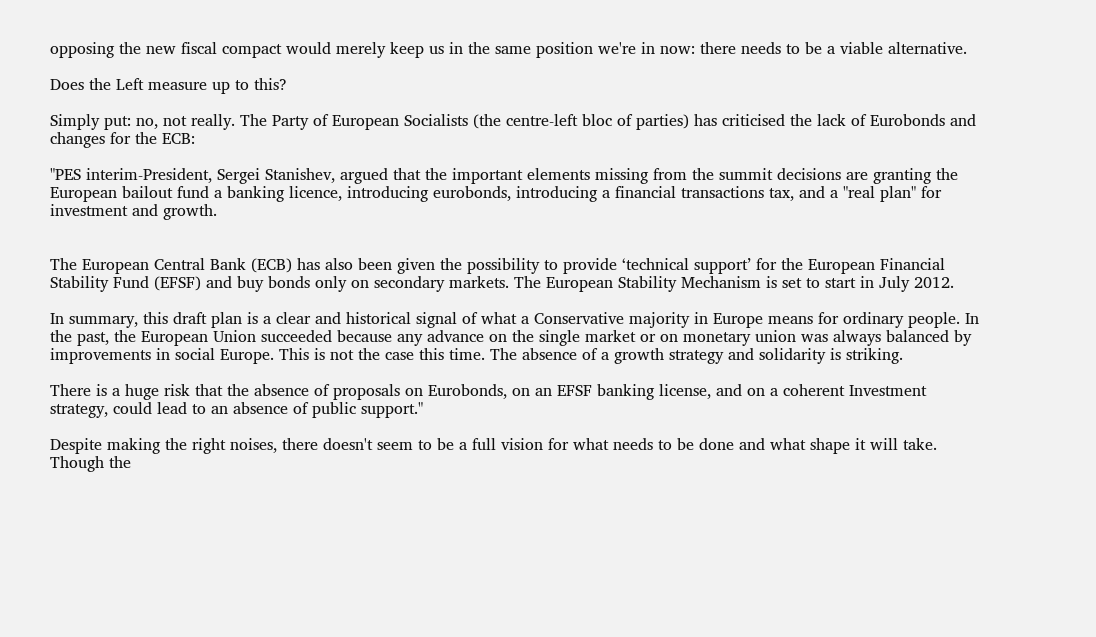opposing the new fiscal compact would merely keep us in the same position we're in now: there needs to be a viable alternative.

Does the Left measure up to this?

Simply put: no, not really. The Party of European Socialists (the centre-left bloc of parties) has criticised the lack of Eurobonds and changes for the ECB:

"PES interim-President, Sergei Stanishev, argued that the important elements missing from the summit decisions are granting the European bailout fund a banking licence, introducing eurobonds, introducing a financial transactions tax, and a "real plan" for investment and growth.


The European Central Bank (ECB) has also been given the possibility to provide ‘technical support’ for the European Financial Stability Fund (EFSF) and buy bonds only on secondary markets. The European Stability Mechanism is set to start in July 2012.

In summary, this draft plan is a clear and historical signal of what a Conservative majority in Europe means for ordinary people. In the past, the European Union succeeded because any advance on the single market or on monetary union was always balanced by improvements in social Europe. This is not the case this time. The absence of a growth strategy and solidarity is striking.

There is a huge risk that the absence of proposals on Eurobonds, on an EFSF banking license, and on a coherent Investment strategy, could lead to an absence of public support."

Despite making the right noises, there doesn't seem to be a full vision for what needs to be done and what shape it will take. Though the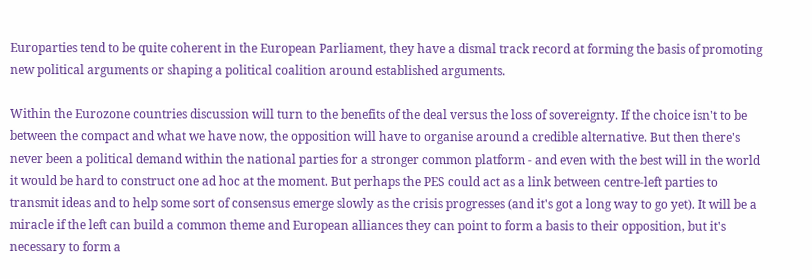Europarties tend to be quite coherent in the European Parliament, they have a dismal track record at forming the basis of promoting new political arguments or shaping a political coalition around established arguments.

Within the Eurozone countries discussion will turn to the benefits of the deal versus the loss of sovereignty. If the choice isn't to be between the compact and what we have now, the opposition will have to organise around a credible alternative. But then there's never been a political demand within the national parties for a stronger common platform - and even with the best will in the world it would be hard to construct one ad hoc at the moment. But perhaps the PES could act as a link between centre-left parties to transmit ideas and to help some sort of consensus emerge slowly as the crisis progresses (and it's got a long way to go yet). It will be a miracle if the left can build a common theme and European alliances they can point to form a basis to their opposition, but it's necessary to form a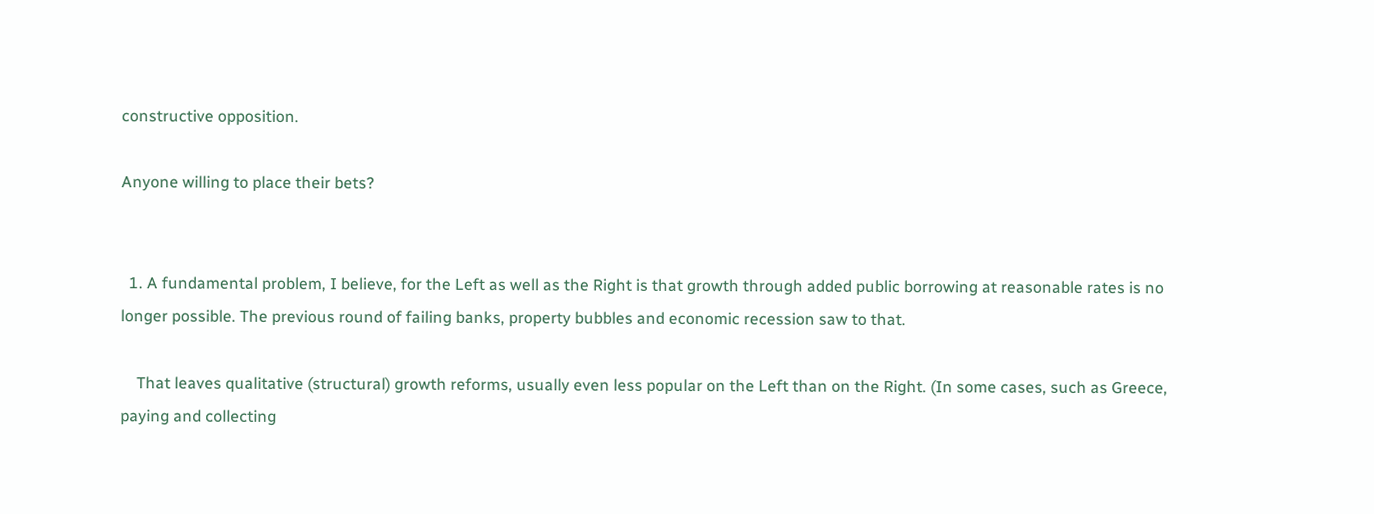constructive opposition.

Anyone willing to place their bets?


  1. A fundamental problem, I believe, for the Left as well as the Right is that growth through added public borrowing at reasonable rates is no longer possible. The previous round of failing banks, property bubbles and economic recession saw to that.

    That leaves qualitative (structural) growth reforms, usually even less popular on the Left than on the Right. (In some cases, such as Greece, paying and collecting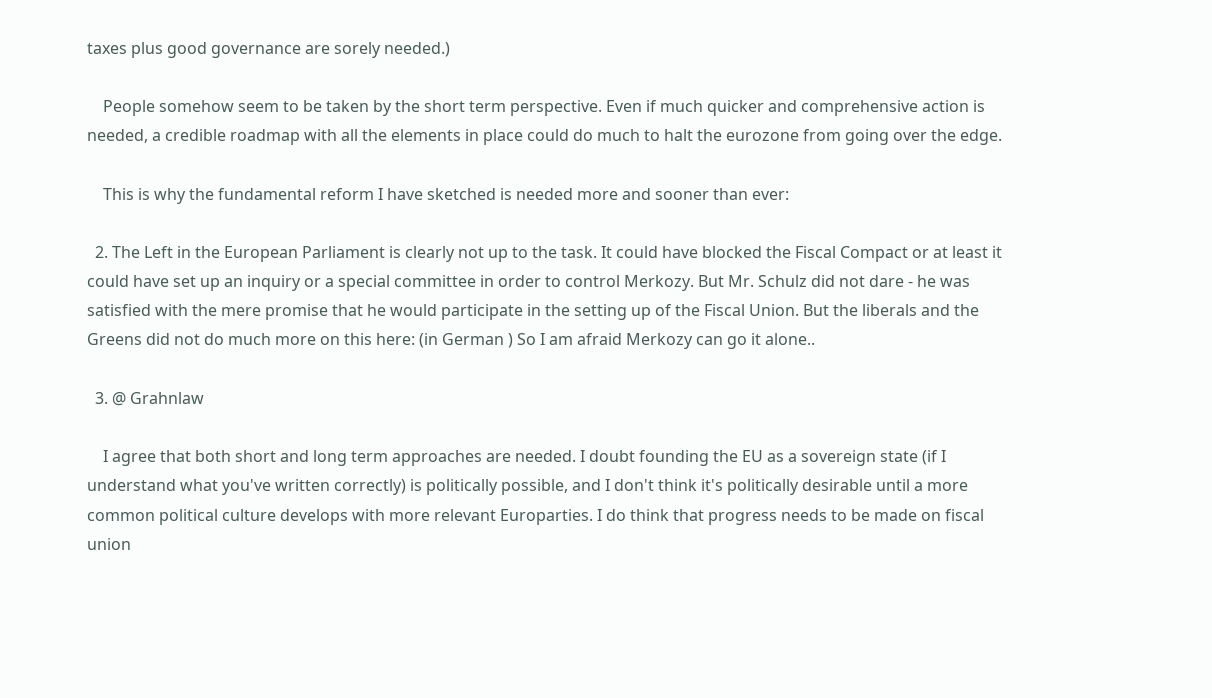taxes plus good governance are sorely needed.)

    People somehow seem to be taken by the short term perspective. Even if much quicker and comprehensive action is needed, a credible roadmap with all the elements in place could do much to halt the eurozone from going over the edge.

    This is why the fundamental reform I have sketched is needed more and sooner than ever:

  2. The Left in the European Parliament is clearly not up to the task. It could have blocked the Fiscal Compact or at least it could have set up an inquiry or a special committee in order to control Merkozy. But Mr. Schulz did not dare - he was satisfied with the mere promise that he would participate in the setting up of the Fiscal Union. But the liberals and the Greens did not do much more on this here: (in German ) So I am afraid Merkozy can go it alone..

  3. @ Grahnlaw

    I agree that both short and long term approaches are needed. I doubt founding the EU as a sovereign state (if I understand what you've written correctly) is politically possible, and I don't think it's politically desirable until a more common political culture develops with more relevant Europarties. I do think that progress needs to be made on fiscal union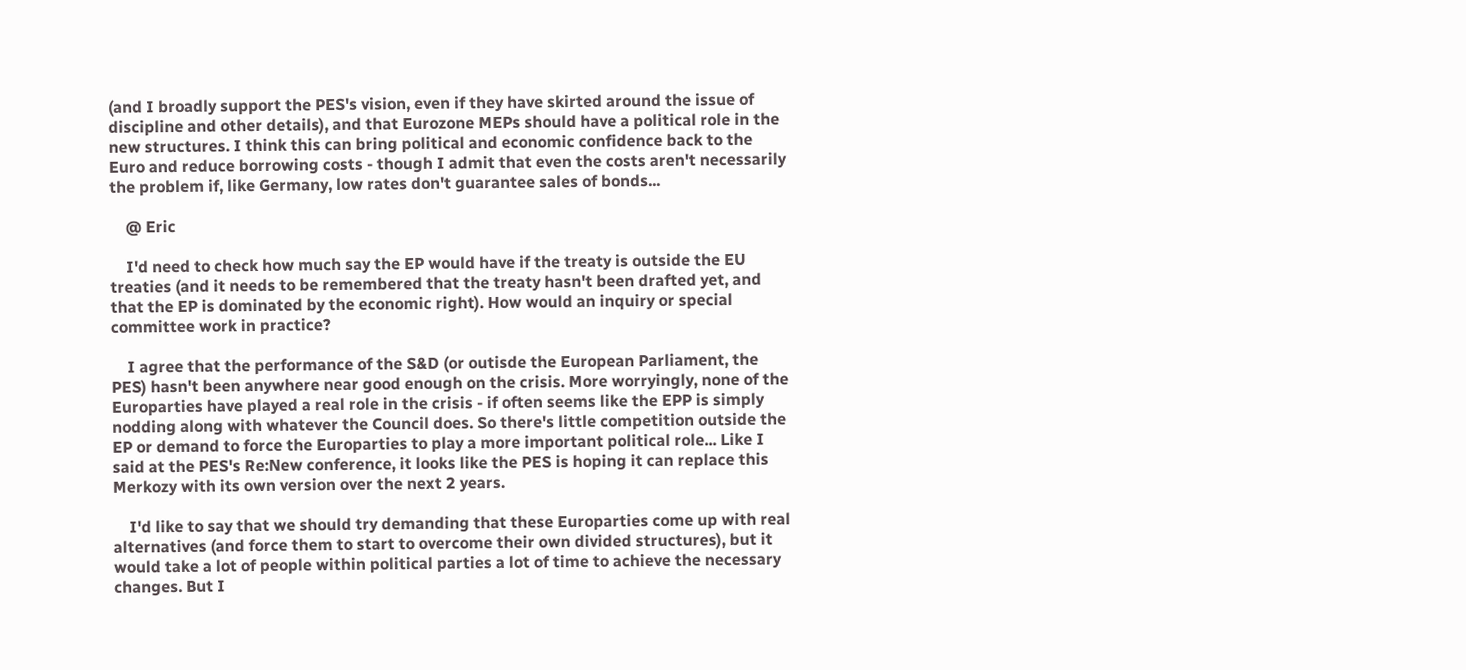(and I broadly support the PES's vision, even if they have skirted around the issue of discipline and other details), and that Eurozone MEPs should have a political role in the new structures. I think this can bring political and economic confidence back to the Euro and reduce borrowing costs - though I admit that even the costs aren't necessarily the problem if, like Germany, low rates don't guarantee sales of bonds...

    @ Eric

    I'd need to check how much say the EP would have if the treaty is outside the EU treaties (and it needs to be remembered that the treaty hasn't been drafted yet, and that the EP is dominated by the economic right). How would an inquiry or special committee work in practice?

    I agree that the performance of the S&D (or outisde the European Parliament, the PES) hasn't been anywhere near good enough on the crisis. More worryingly, none of the Europarties have played a real role in the crisis - if often seems like the EPP is simply nodding along with whatever the Council does. So there's little competition outside the EP or demand to force the Europarties to play a more important political role... Like I said at the PES's Re:New conference, it looks like the PES is hoping it can replace this Merkozy with its own version over the next 2 years.

    I'd like to say that we should try demanding that these Europarties come up with real alternatives (and force them to start to overcome their own divided structures), but it would take a lot of people within political parties a lot of time to achieve the necessary changes. But I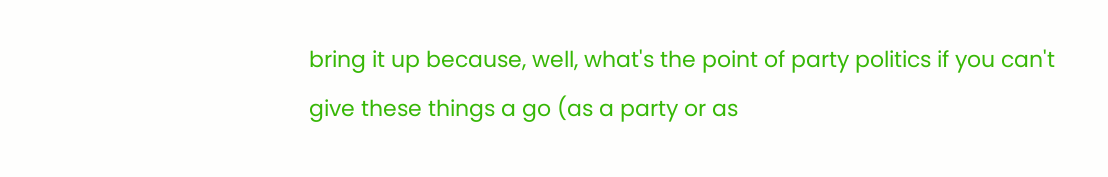bring it up because, well, what's the point of party politics if you can't give these things a go (as a party or as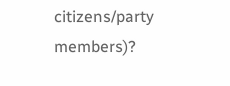citizens/party members)?